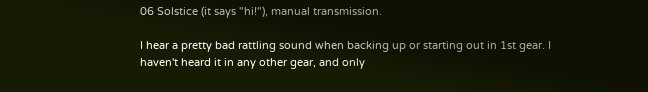06 Solstice (it says "hi!"), manual transmission.

I hear a pretty bad rattling sound when backing up or starting out in 1st gear. I haven't heard it in any other gear, and only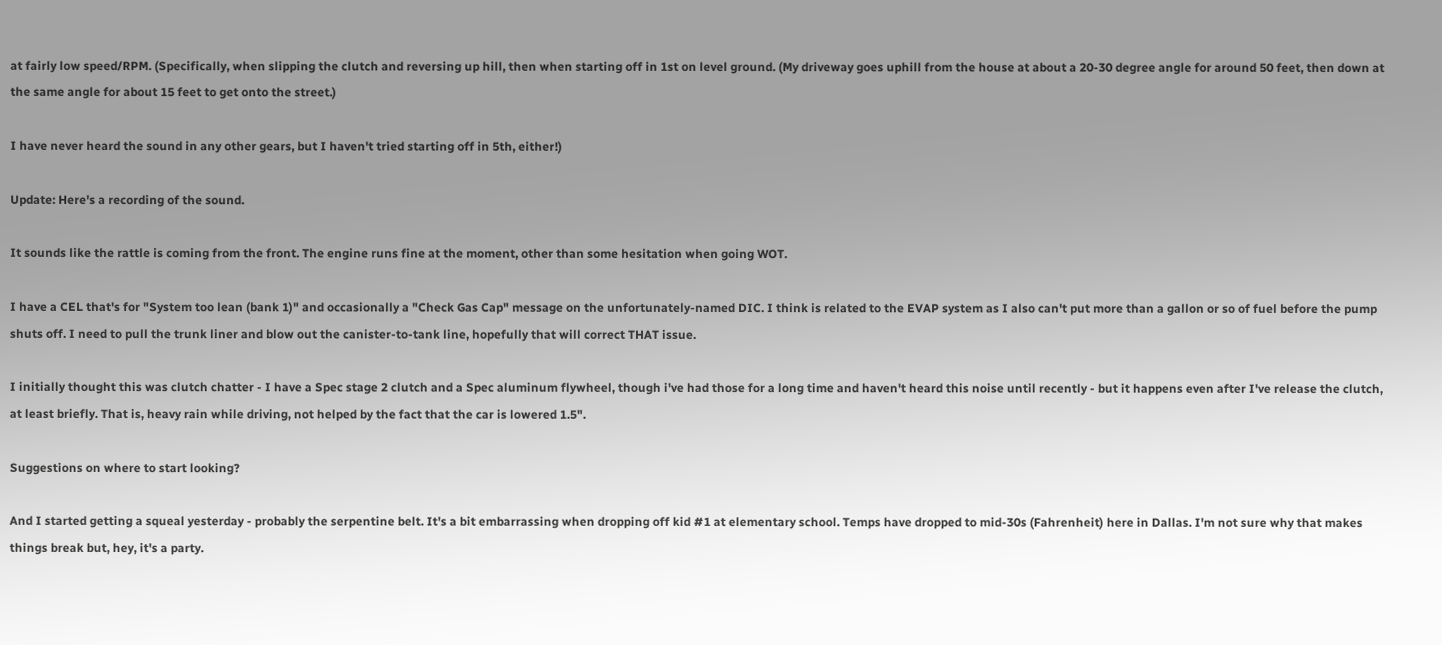at fairly low speed/RPM. (Specifically, when slipping the clutch and reversing up hill, then when starting off in 1st on level ground. (My driveway goes uphill from the house at about a 20-30 degree angle for around 50 feet, then down at the same angle for about 15 feet to get onto the street.)

I have never heard the sound in any other gears, but I haven't tried starting off in 5th, either!)

Update: Here's a recording of the sound.

It sounds like the rattle is coming from the front. The engine runs fine at the moment, other than some hesitation when going WOT.

I have a CEL that's for "System too lean (bank 1)" and occasionally a "Check Gas Cap" message on the unfortunately-named DIC. I think is related to the EVAP system as I also can't put more than a gallon or so of fuel before the pump shuts off. I need to pull the trunk liner and blow out the canister-to-tank line, hopefully that will correct THAT issue.

I initially thought this was clutch chatter - I have a Spec stage 2 clutch and a Spec aluminum flywheel, though i've had those for a long time and haven't heard this noise until recently - but it happens even after I've release the clutch, at least briefly. That is, heavy rain while driving, not helped by the fact that the car is lowered 1.5".

Suggestions on where to start looking?

And I started getting a squeal yesterday - probably the serpentine belt. It's a bit embarrassing when dropping off kid #1 at elementary school. Temps have dropped to mid-30s (Fahrenheit) here in Dallas. I'm not sure why that makes things break but, hey, it's a party.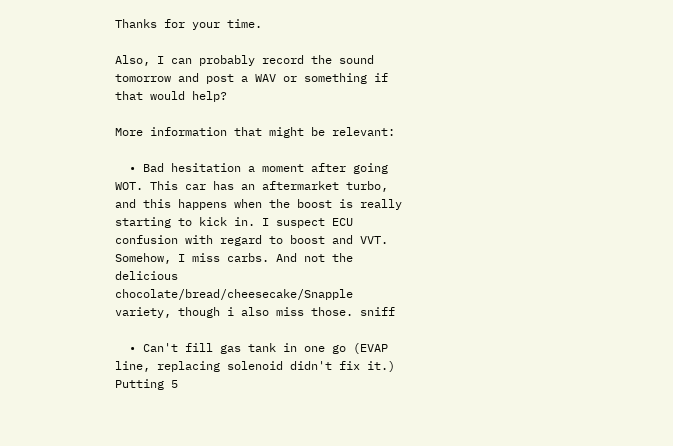Thanks for your time.

Also, I can probably record the sound tomorrow and post a WAV or something if that would help?

More information that might be relevant:

  • Bad hesitation a moment after going WOT. This car has an aftermarket turbo, and this happens when the boost is really starting to kick in. I suspect ECU confusion with regard to boost and VVT. Somehow, I miss carbs. And not the delicious chocolate/bread/cheesecake/Snapple variety, though i also miss those. sniff

  • Can't fill gas tank in one go (EVAP line, replacing solenoid didn't fix it.) Putting 5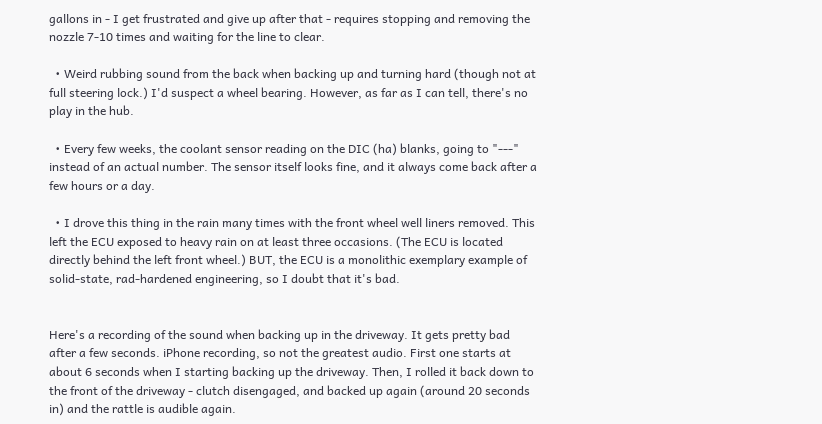gallons in - I get frustrated and give up after that - requires stopping and removing the nozzle 7-10 times and waiting for the line to clear.

  • Weird rubbing sound from the back when backing up and turning hard (though not at full steering lock.) I'd suspect a wheel bearing. However, as far as I can tell, there's no play in the hub.

  • Every few weeks, the coolant sensor reading on the DIC (ha) blanks, going to "---" instead of an actual number. The sensor itself looks fine, and it always come back after a few hours or a day.

  • I drove this thing in the rain many times with the front wheel well liners removed. This left the ECU exposed to heavy rain on at least three occasions. (The ECU is located directly behind the left front wheel.) BUT, the ECU is a monolithic exemplary example of solid-state, rad-hardened engineering, so I doubt that it's bad.


Here's a recording of the sound when backing up in the driveway. It gets pretty bad after a few seconds. iPhone recording, so not the greatest audio. First one starts at about 6 seconds when I starting backing up the driveway. Then, I rolled it back down to the front of the driveway - clutch disengaged, and backed up again (around 20 seconds in) and the rattle is audible again.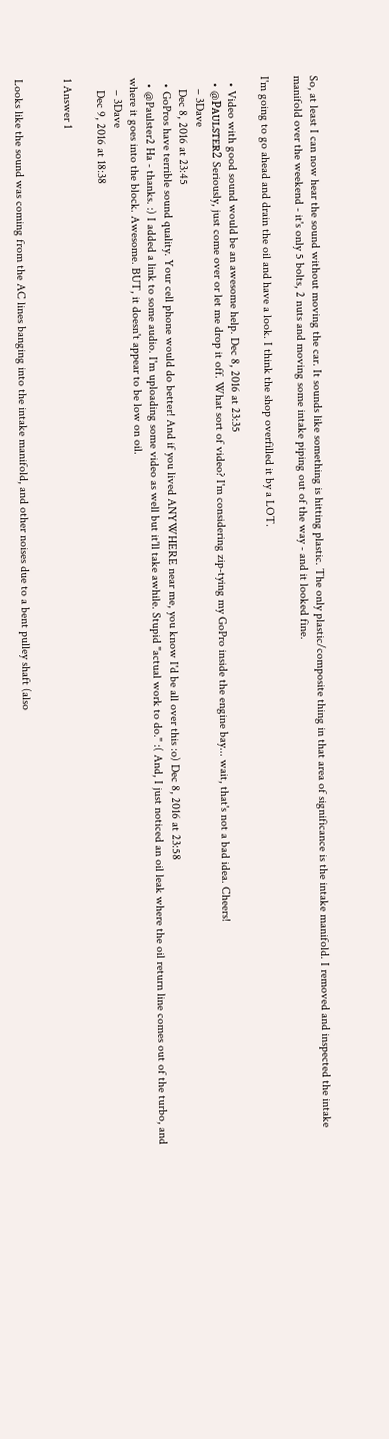So, at least I can now hear the sound without moving the car. It sounds like something is hitting plastic. The only plastic/composite thing in that area of significance is the intake manifold. I removed and inspected the intake manifold over the weekend - it's only 5 bolts, 2 nuts and moving some intake piping out of the way - and it looked fine.

I'm going to go ahead and drain the oil and have a look. I think the shop overfilled it by a LOT.

  • Video with good sound would be an awesome help. Dec 8, 2016 at 23:35
  • @Pᴀᴜʟsᴛᴇʀ2 Seriously, just come over or let me drop it off. What sort of video? I'm considering zip-tying my GoPro inside the engine bay... wait, that's not a bad idea. Cheers!
    – 3Dave
    Dec 8, 2016 at 23:45
  • GoPros have terrible sound quality. Your cell phone would do better! And if you lived ANYWHERE near me, you know I'd be all over this :o) Dec 8, 2016 at 23:58
  • @Paulster2 Ha - thanks. :) I added a link to some audio. I'm uploading some video as well but it'll take awhile. Stupid "actual work to do." :( And, I just noticed an oil leak where the oil return line comes out of the turbo, and where it goes into the block. Awesome. BUT, it doesn't appear to be low on oil.
    – 3Dave
    Dec 9, 2016 at 18:38

1 Answer 1


Looks like the sound was coming from the AC lines banging into the intake manifold, and other noises due to a bent pulley shaft (also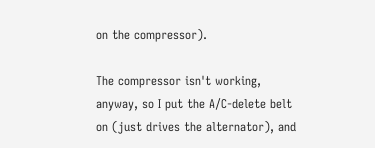on the compressor).

The compressor isn't working, anyway, so I put the A/C-delete belt on (just drives the alternator), and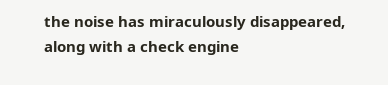the noise has miraculously disappeared, along with a check engine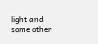light and some other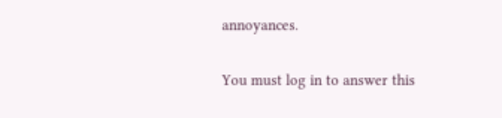annoyances.

You must log in to answer this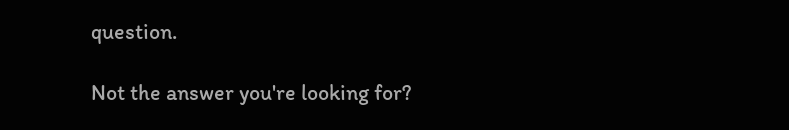question.

Not the answer you're looking for?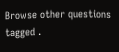Browse other questions tagged .